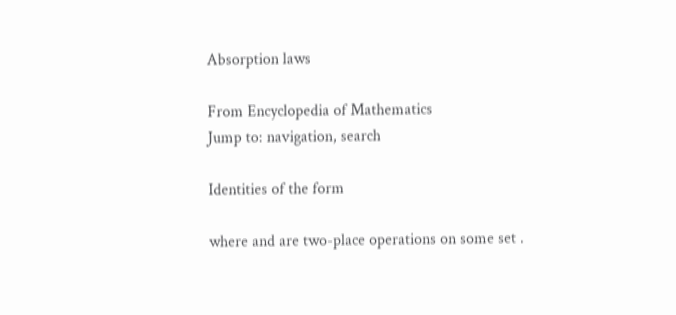Absorption laws

From Encyclopedia of Mathematics
Jump to: navigation, search

Identities of the form

where and are two-place operations on some set .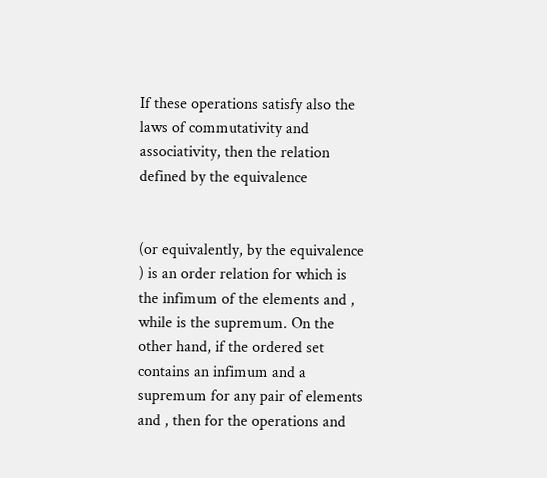If these operations satisfy also the laws of commutativity and associativity, then the relation defined by the equivalence


(or equivalently, by the equivalence ) is an order relation for which is the infimum of the elements and , while is the supremum. On the other hand, if the ordered set contains an infimum and a supremum for any pair of elements and , then for the operations and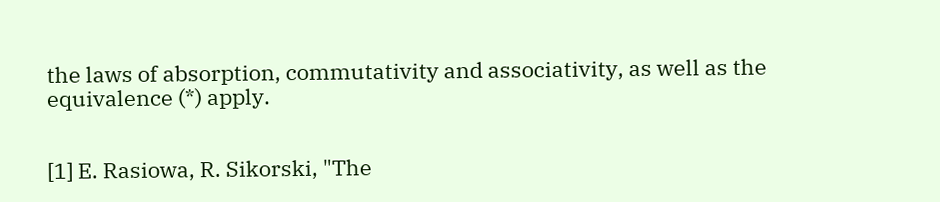the laws of absorption, commutativity and associativity, as well as the equivalence (*) apply.


[1] E. Rasiowa, R. Sikorski, "The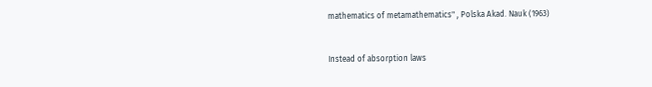mathematics of metamathematics" , Polska Akad. Nauk (1963)


Instead of absorption laws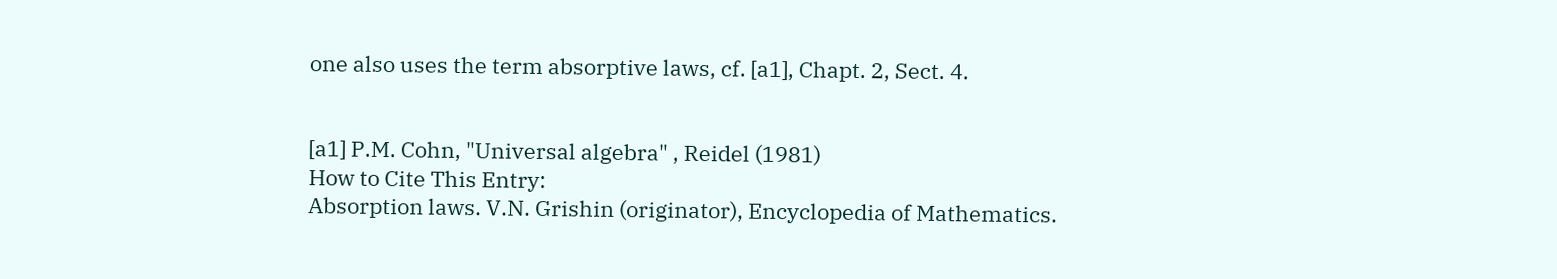one also uses the term absorptive laws, cf. [a1], Chapt. 2, Sect. 4.


[a1] P.M. Cohn, "Universal algebra" , Reidel (1981)
How to Cite This Entry:
Absorption laws. V.N. Grishin (originator), Encyclopedia of Mathematics.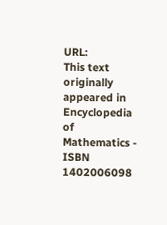URL:
This text originally appeared in Encyclopedia of Mathematics - ISBN 1402006098